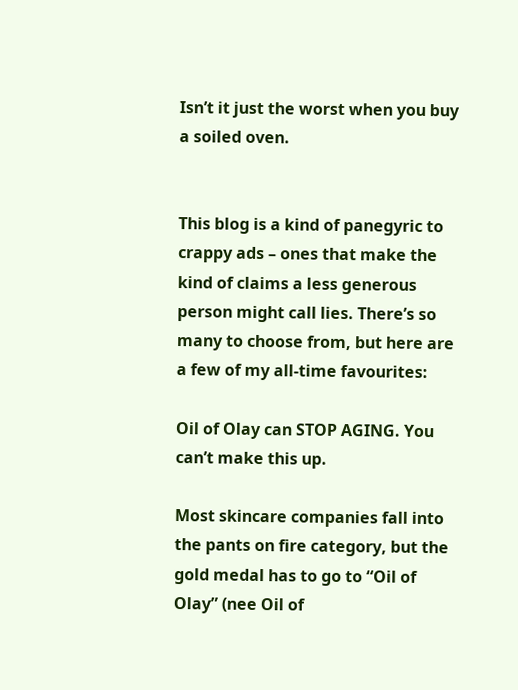Isn’t it just the worst when you buy a soiled oven.


This blog is a kind of panegyric to crappy ads – ones that make the kind of claims a less generous person might call lies. There’s so many to choose from, but here are a few of my all-time favourites:

Oil of Olay can STOP AGING. You can’t make this up.

Most skincare companies fall into the pants on fire category, but the gold medal has to go to “Oil of Olay” (nee Oil of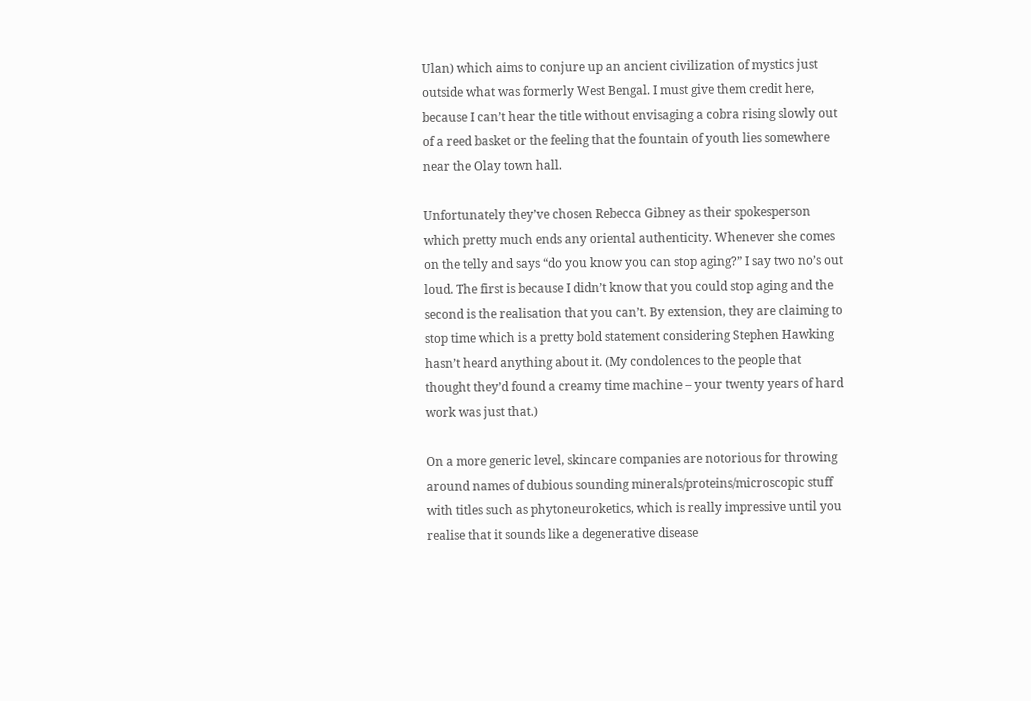Ulan) which aims to conjure up an ancient civilization of mystics just outside what was formerly West Bengal. I must give them credit here, because I can’t hear the title without envisaging a cobra rising slowly out of a reed basket or the feeling that the fountain of youth lies somewhere near the Olay town hall.

Unfortunately they’ve chosen Rebecca Gibney as their spokesperson which pretty much ends any oriental authenticity. Whenever she comes on the telly and says “do you know you can stop aging?” I say two no’s out loud. The first is because I didn’t know that you could stop aging and the second is the realisation that you can’t. By extension, they are claiming to stop time which is a pretty bold statement considering Stephen Hawking hasn’t heard anything about it. (My condolences to the people that thought they’d found a creamy time machine – your twenty years of hard work was just that.)

On a more generic level, skincare companies are notorious for throwing around names of dubious sounding minerals/proteins/microscopic stuff with titles such as phytoneuroketics, which is really impressive until you realise that it sounds like a degenerative disease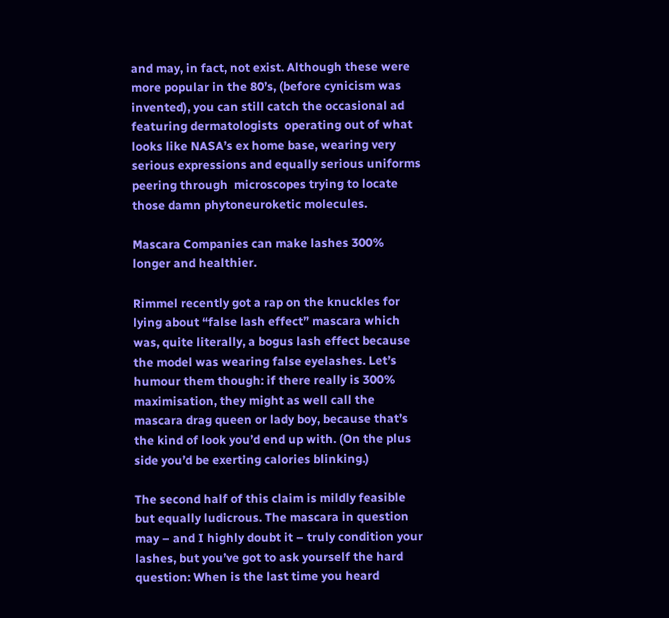and may, in fact, not exist. Although these were more popular in the 80’s, (before cynicism was invented), you can still catch the occasional ad featuring dermatologists  operating out of what looks like NASA’s ex home base, wearing very serious expressions and equally serious uniforms peering through  microscopes trying to locate those damn phytoneuroketic molecules.

Mascara Companies can make lashes 300% longer and healthier.

Rimmel recently got a rap on the knuckles for lying about “false lash effect” mascara which was, quite literally, a bogus lash effect because the model was wearing false eyelashes. Let’s humour them though: if there really is 300% maximisation, they might as well call the mascara drag queen or lady boy, because that’s the kind of look you’d end up with. (On the plus side you’d be exerting calories blinking.)

The second half of this claim is mildly feasible but equally ludicrous. The mascara in question may – and I highly doubt it – truly condition your lashes, but you’ve got to ask yourself the hard question: When is the last time you heard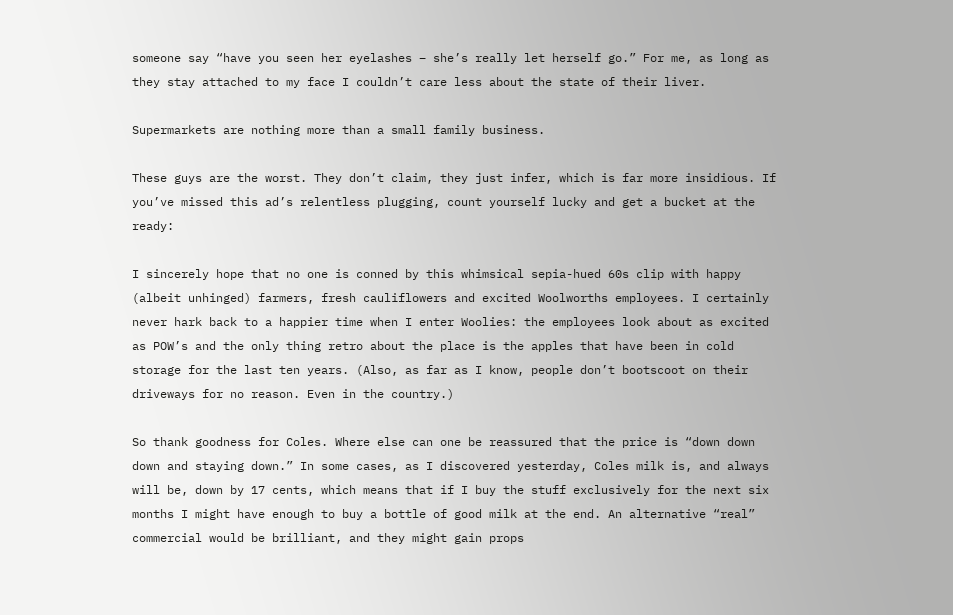someone say “have you seen her eyelashes – she’s really let herself go.” For me, as long as they stay attached to my face I couldn’t care less about the state of their liver.

Supermarkets are nothing more than a small family business.

These guys are the worst. They don’t claim, they just infer, which is far more insidious. If you’ve missed this ad’s relentless plugging, count yourself lucky and get a bucket at the ready:

I sincerely hope that no one is conned by this whimsical sepia-hued 60s clip with happy (albeit unhinged) farmers, fresh cauliflowers and excited Woolworths employees. I certainly never hark back to a happier time when I enter Woolies: the employees look about as excited as POW’s and the only thing retro about the place is the apples that have been in cold storage for the last ten years. (Also, as far as I know, people don’t bootscoot on their driveways for no reason. Even in the country.)

So thank goodness for Coles. Where else can one be reassured that the price is “down down down and staying down.” In some cases, as I discovered yesterday, Coles milk is, and always will be, down by 17 cents, which means that if I buy the stuff exclusively for the next six months I might have enough to buy a bottle of good milk at the end. An alternative “real” commercial would be brilliant, and they might gain props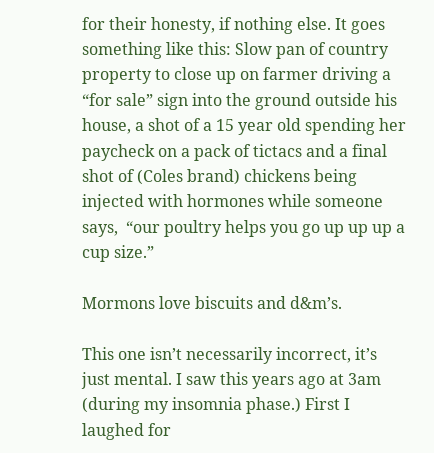for their honesty, if nothing else. It goes something like this: Slow pan of country property to close up on farmer driving a “for sale” sign into the ground outside his house, a shot of a 15 year old spending her paycheck on a pack of tictacs and a final shot of (Coles brand) chickens being injected with hormones while someone says,  “our poultry helps you go up up up a cup size.”

Mormons love biscuits and d&m’s.

This one isn’t necessarily incorrect, it’s just mental. I saw this years ago at 3am (during my insomnia phase.) First I laughed for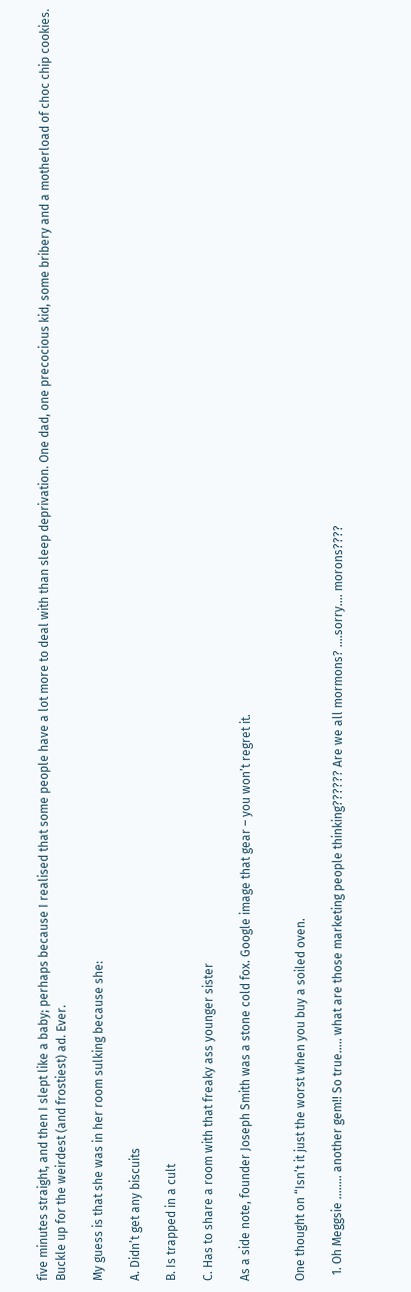five minutes straight, and then I slept like a baby; perhaps because I realised that some people have a lot more to deal with than sleep deprivation. One dad, one precocious kid, some bribery and a motherload of choc chip cookies. Buckle up for the weirdest (and frostiest) ad. Ever.

My guess is that she was in her room sulking because she:

A. Didn’t get any biscuits

B. Is trapped in a cult

C. Has to share a room with that freaky ass younger sister

As a side note, founder Joseph Smith was a stone cold fox. Google image that gear – you won’t regret it.


One thought on “Isn’t it just the worst when you buy a soiled oven.

  1. Oh Meggsie …….. another gem!! So true….. what are those marketing people thinking?????? Are we all mormons? ….sorry…. morons????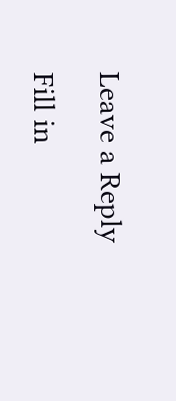Leave a Reply

Fill in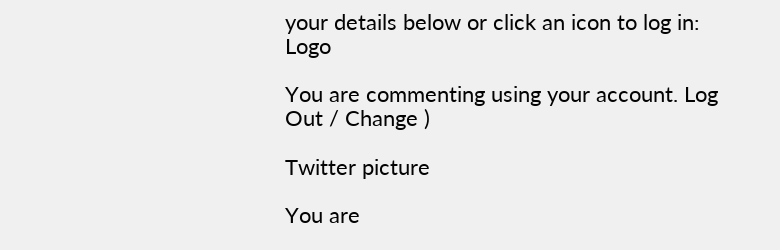your details below or click an icon to log in: Logo

You are commenting using your account. Log Out / Change )

Twitter picture

You are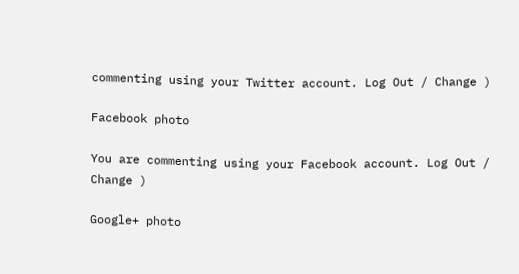commenting using your Twitter account. Log Out / Change )

Facebook photo

You are commenting using your Facebook account. Log Out / Change )

Google+ photo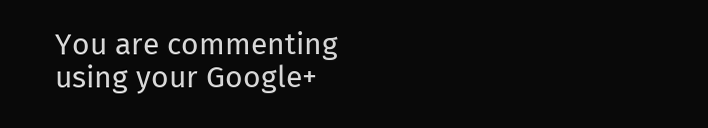You are commenting using your Google+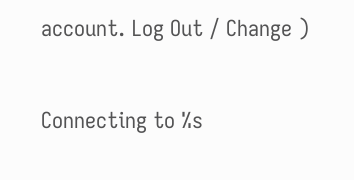account. Log Out / Change )

Connecting to %s